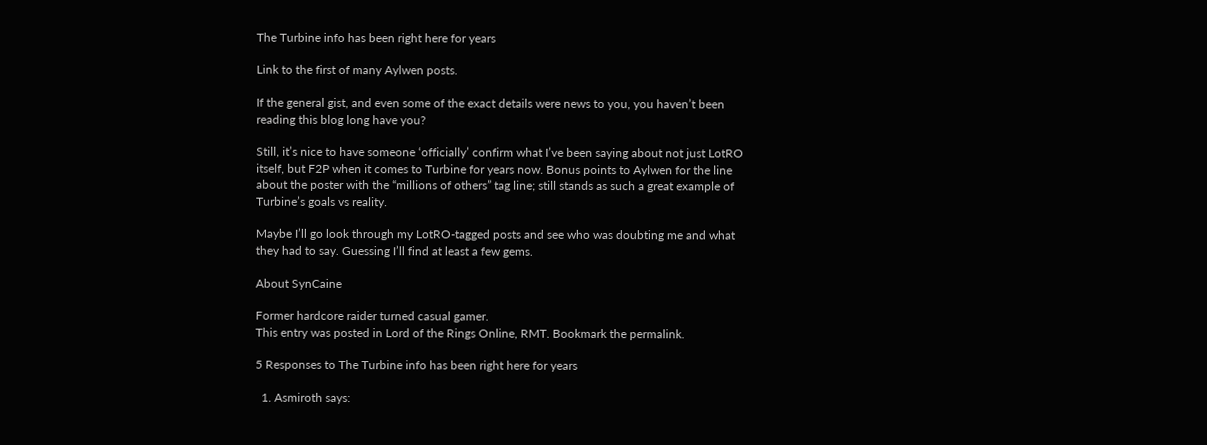The Turbine info has been right here for years

Link to the first of many Aylwen posts.

If the general gist, and even some of the exact details were news to you, you haven’t been reading this blog long have you?

Still, it’s nice to have someone ‘officially’ confirm what I’ve been saying about not just LotRO itself, but F2P when it comes to Turbine for years now. Bonus points to Aylwen for the line about the poster with the “millions of others” tag line; still stands as such a great example of Turbine’s goals vs reality.

Maybe I’ll go look through my LotRO-tagged posts and see who was doubting me and what they had to say. Guessing I’ll find at least a few gems.

About SynCaine

Former hardcore raider turned casual gamer.
This entry was posted in Lord of the Rings Online, RMT. Bookmark the permalink.

5 Responses to The Turbine info has been right here for years

  1. Asmiroth says: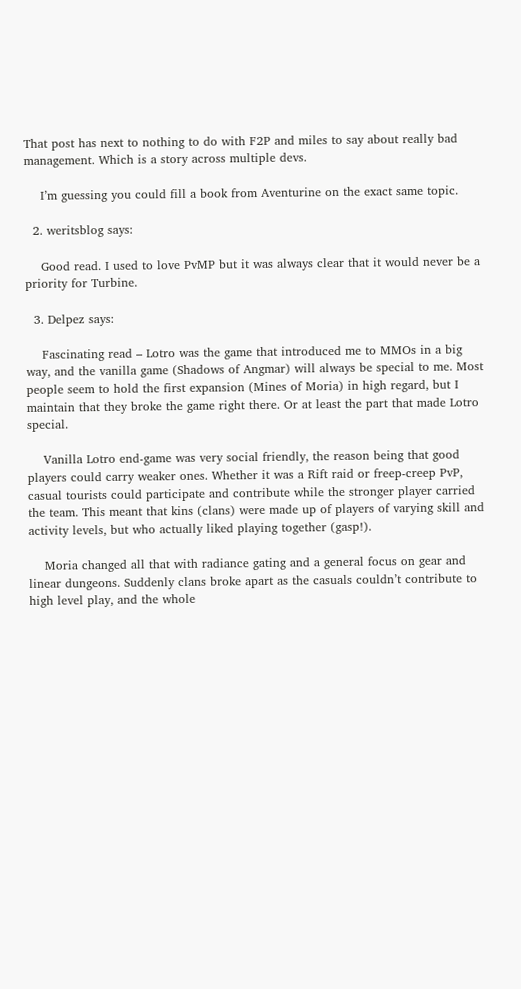That post has next to nothing to do with F2P and miles to say about really bad management. Which is a story across multiple devs.

    I’m guessing you could fill a book from Aventurine on the exact same topic.

  2. weritsblog says:

    Good read. I used to love PvMP but it was always clear that it would never be a priority for Turbine.

  3. Delpez says:

    Fascinating read – Lotro was the game that introduced me to MMOs in a big way, and the vanilla game (Shadows of Angmar) will always be special to me. Most people seem to hold the first expansion (Mines of Moria) in high regard, but I maintain that they broke the game right there. Or at least the part that made Lotro special.

    Vanilla Lotro end-game was very social friendly, the reason being that good players could carry weaker ones. Whether it was a Rift raid or freep-creep PvP, casual tourists could participate and contribute while the stronger player carried the team. This meant that kins (clans) were made up of players of varying skill and activity levels, but who actually liked playing together (gasp!).

    Moria changed all that with radiance gating and a general focus on gear and linear dungeons. Suddenly clans broke apart as the casuals couldn’t contribute to high level play, and the whole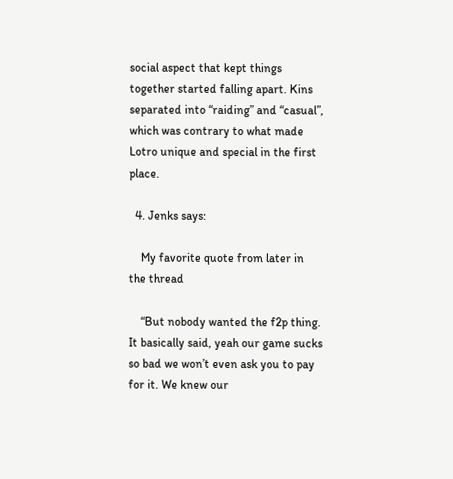social aspect that kept things together started falling apart. Kins separated into “raiding” and “casual”, which was contrary to what made Lotro unique and special in the first place.

  4. Jenks says:

    My favorite quote from later in the thread

    “But nobody wanted the f2p thing. It basically said, yeah our game sucks so bad we won’t even ask you to pay for it. We knew our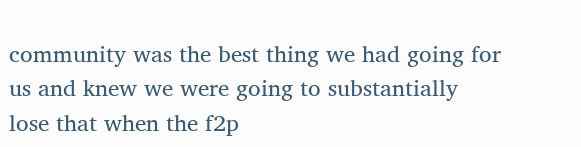community was the best thing we had going for us and knew we were going to substantially lose that when the f2p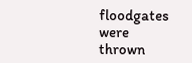floodgates were thrown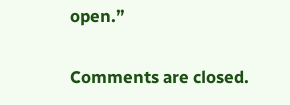open.”

Comments are closed.